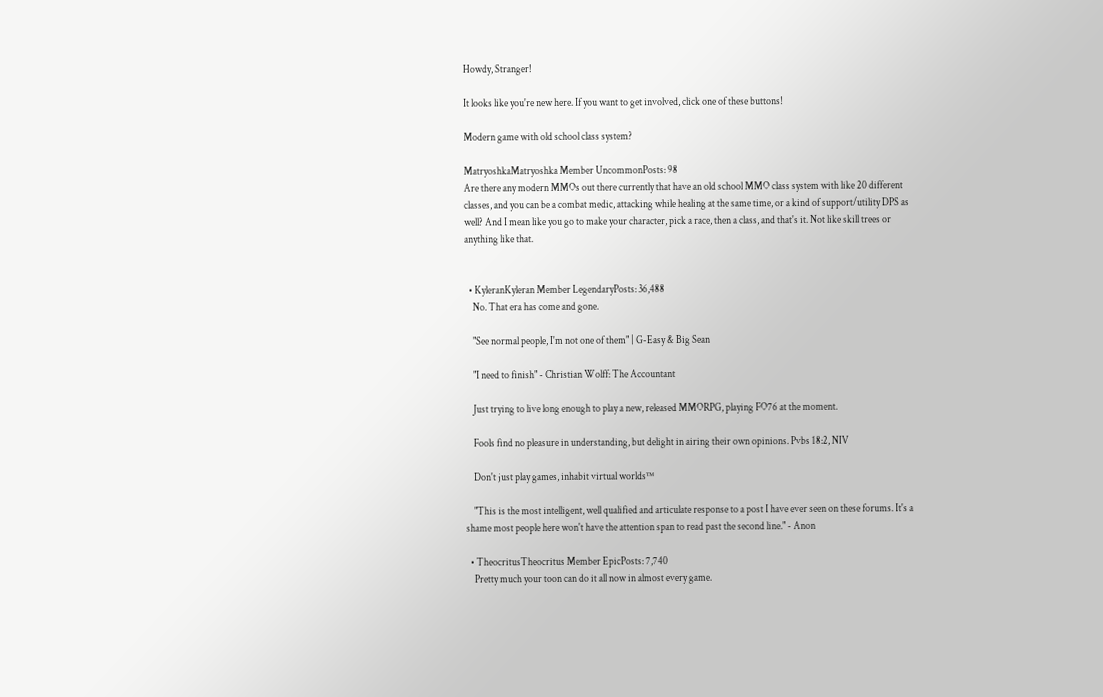Howdy, Stranger!

It looks like you're new here. If you want to get involved, click one of these buttons!

Modern game with old school class system?

MatryoshkaMatryoshka Member UncommonPosts: 98
Are there any modern MMOs out there currently that have an old school MMO class system with like 20 different classes, and you can be a combat medic, attacking while healing at the same time, or a kind of support/utility DPS as well? And I mean like you go to make your character, pick a race, then a class, and that's it. Not like skill trees or anything like that.


  • KyleranKyleran Member LegendaryPosts: 36,488
    No. That era has come and gone.

    "See normal people, I'm not one of them" | G-Easy & Big Sean

    "I need to finish" - Christian Wolff: The Accountant

    Just trying to live long enough to play a new, released MMORPG, playing FO76 at the moment.

    Fools find no pleasure in understanding, but delight in airing their own opinions. Pvbs 18:2, NIV

    Don't just play games, inhabit virtual worlds™

    "This is the most intelligent, well qualified and articulate response to a post I have ever seen on these forums. It's a shame most people here won't have the attention span to read past the second line." - Anon

  • TheocritusTheocritus Member EpicPosts: 7,740
    Pretty much your toon can do it all now in almost every game.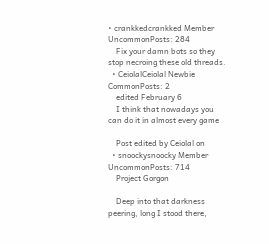• crankkedcrankked Member UncommonPosts: 284
    Fix your damn bots so they stop necroing these old threads.
  • CeiolalCeiolal Newbie CommonPosts: 2
    edited February 6
    I think that nowadays you can do it in almost every game

    Post edited by Ceiolal on
  • snoockysnoocky Member UncommonPosts: 714
    Project Gorgon

    Deep into that darkness peering, long I stood there,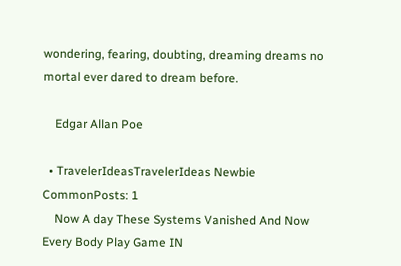wondering, fearing, doubting, dreaming dreams no mortal ever dared to dream before.

    Edgar Allan Poe

  • TravelerIdeasTravelerIdeas Newbie CommonPosts: 1
    Now A day These Systems Vanished And Now Every Body Play Game IN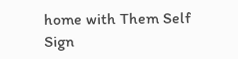home with Them Self
Sign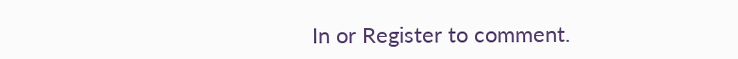In or Register to comment.